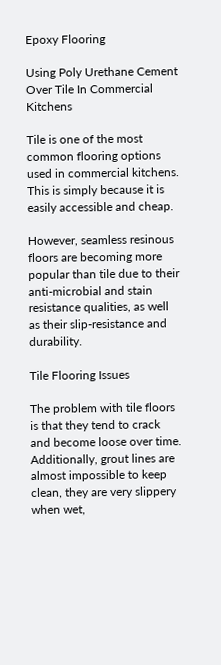Epoxy Flooring

Using Poly Urethane Cement Over Tile In Commercial Kitchens

Tile is one of the most common flooring options used in commercial kitchens. This is simply because it is easily accessible and cheap.

However, seamless resinous floors are becoming more popular than tile due to their anti-microbial and stain resistance qualities, as well as their slip-resistance and durability.

Tile Flooring Issues

The problem with tile floors is that they tend to crack and become loose over time. Additionally, grout lines are almost impossible to keep clean, they are very slippery when wet,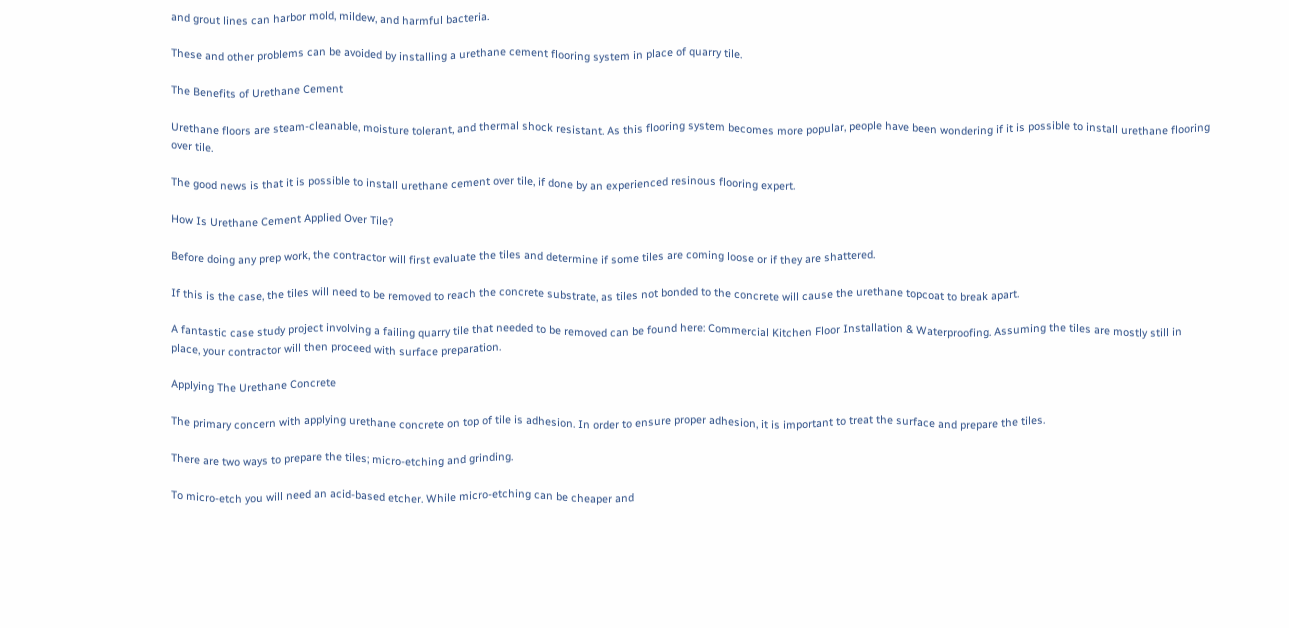and grout lines can harbor mold, mildew, and harmful bacteria.

These and other problems can be avoided by installing a urethane cement flooring system in place of quarry tile.

The Benefits of Urethane Cement

Urethane floors are steam-cleanable, moisture tolerant, and thermal shock resistant. As this flooring system becomes more popular, people have been wondering if it is possible to install urethane flooring over tile.

The good news is that it is possible to install urethane cement over tile, if done by an experienced resinous flooring expert.

How Is Urethane Cement Applied Over Tile?

Before doing any prep work, the contractor will first evaluate the tiles and determine if some tiles are coming loose or if they are shattered.

If this is the case, the tiles will need to be removed to reach the concrete substrate, as tiles not bonded to the concrete will cause the urethane topcoat to break apart.

A fantastic case study project involving a failing quarry tile that needed to be removed can be found here: Commercial Kitchen Floor Installation & Waterproofing. Assuming the tiles are mostly still in place, your contractor will then proceed with surface preparation.

Applying The Urethane Concrete

The primary concern with applying urethane concrete on top of tile is adhesion. In order to ensure proper adhesion, it is important to treat the surface and prepare the tiles.

There are two ways to prepare the tiles; micro-etching and grinding.

To micro-etch you will need an acid-based etcher. While micro-etching can be cheaper and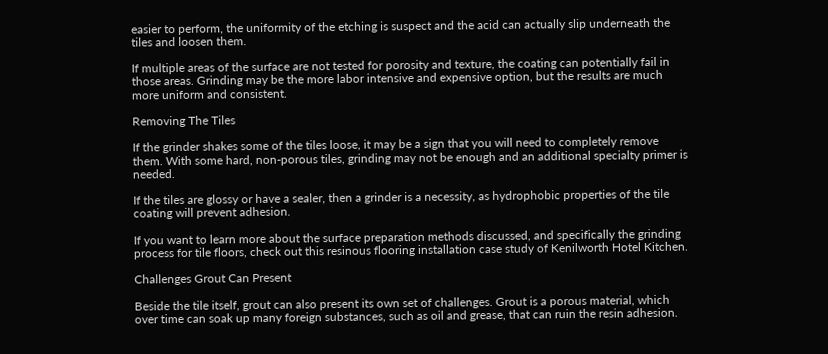easier to perform, the uniformity of the etching is suspect and the acid can actually slip underneath the tiles and loosen them.

If multiple areas of the surface are not tested for porosity and texture, the coating can potentially fail in those areas. Grinding may be the more labor intensive and expensive option, but the results are much more uniform and consistent.

Removing The Tiles

If the grinder shakes some of the tiles loose, it may be a sign that you will need to completely remove them. With some hard, non-porous tiles, grinding may not be enough and an additional specialty primer is needed.

If the tiles are glossy or have a sealer, then a grinder is a necessity, as hydrophobic properties of the tile coating will prevent adhesion.

If you want to learn more about the surface preparation methods discussed, and specifically the grinding process for tile floors, check out this resinous flooring installation case study of Kenilworth Hotel Kitchen.

Challenges Grout Can Present

Beside the tile itself, grout can also present its own set of challenges. Grout is a porous material, which over time can soak up many foreign substances, such as oil and grease, that can ruin the resin adhesion.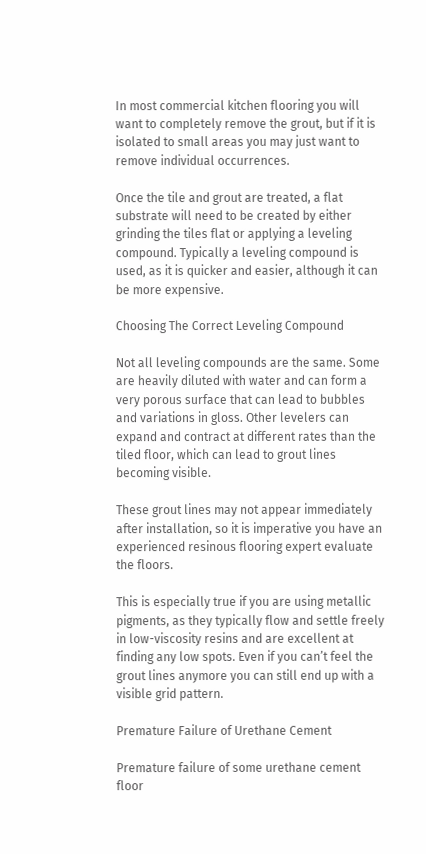In most commercial kitchen flooring you will want to completely remove the grout, but if it is isolated to small areas you may just want to remove individual occurrences.

Once the tile and grout are treated, a flat substrate will need to be created by either grinding the tiles flat or applying a leveling compound. Typically a leveling compound is used, as it is quicker and easier, although it can be more expensive.

Choosing The Correct Leveling Compound

Not all leveling compounds are the same. Some are heavily diluted with water and can form a very porous surface that can lead to bubbles and variations in gloss. Other levelers can expand and contract at different rates than the tiled floor, which can lead to grout lines becoming visible.

These grout lines may not appear immediately after installation, so it is imperative you have an experienced resinous flooring expert evaluate the floors.

This is especially true if you are using metallic pigments, as they typically flow and settle freely in low-viscosity resins and are excellent at finding any low spots. Even if you can’t feel the grout lines anymore you can still end up with a visible grid pattern.

Premature Failure of Urethane Cement

Premature failure of some urethane cement floor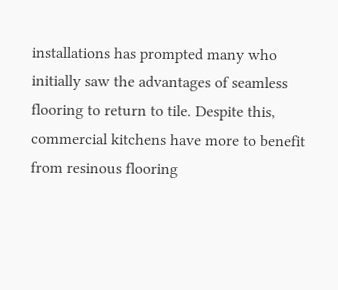installations has prompted many who initially saw the advantages of seamless flooring to return to tile. Despite this, commercial kitchens have more to benefit from resinous flooring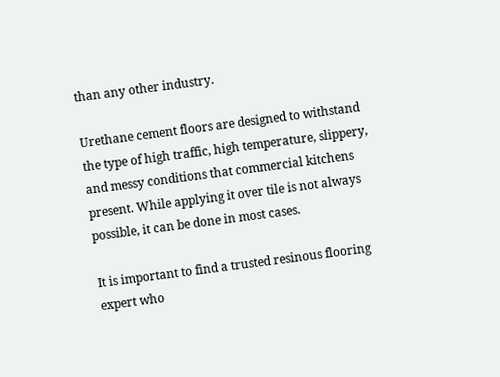than any other industry.

Urethane cement floors are designed to withstand the type of high traffic, high temperature, slippery, and messy conditions that commercial kitchens present. While applying it over tile is not always possible, it can be done in most cases.

It is important to find a trusted resinous flooring expert who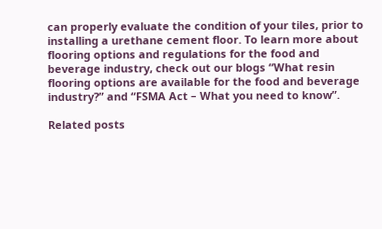can properly evaluate the condition of your tiles, prior to installing a urethane cement floor. To learn more about flooring options and regulations for the food and beverage industry, check out our blogs “What resin flooring options are available for the food and beverage industry?” and “FSMA Act – What you need to know”.

Related posts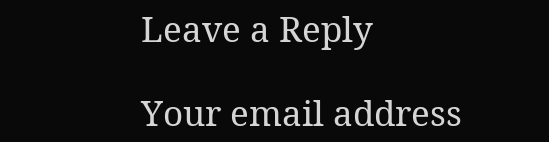Leave a Reply

Your email address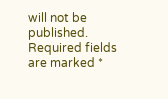will not be published. Required fields are marked *